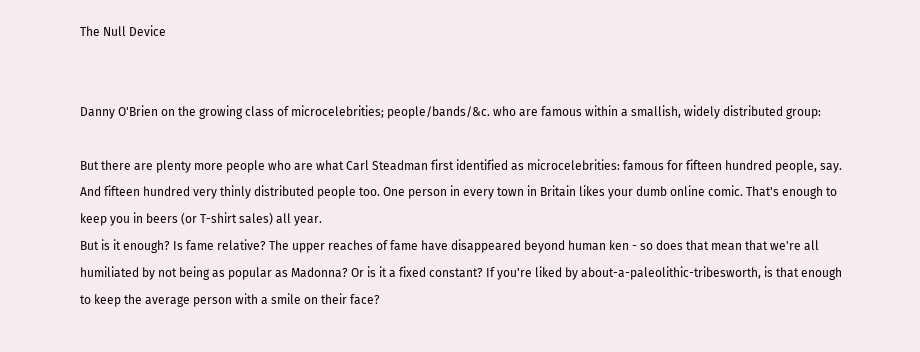The Null Device


Danny O'Brien on the growing class of microcelebrities; people/bands/&c. who are famous within a smallish, widely distributed group:

But there are plenty more people who are what Carl Steadman first identified as microcelebrities: famous for fifteen hundred people, say. And fifteen hundred very thinly distributed people too. One person in every town in Britain likes your dumb online comic. That's enough to keep you in beers (or T-shirt sales) all year.
But is it enough? Is fame relative? The upper reaches of fame have disappeared beyond human ken - so does that mean that we're all humiliated by not being as popular as Madonna? Or is it a fixed constant? If you're liked by about-a-paleolithic-tribesworth, is that enough to keep the average person with a smile on their face?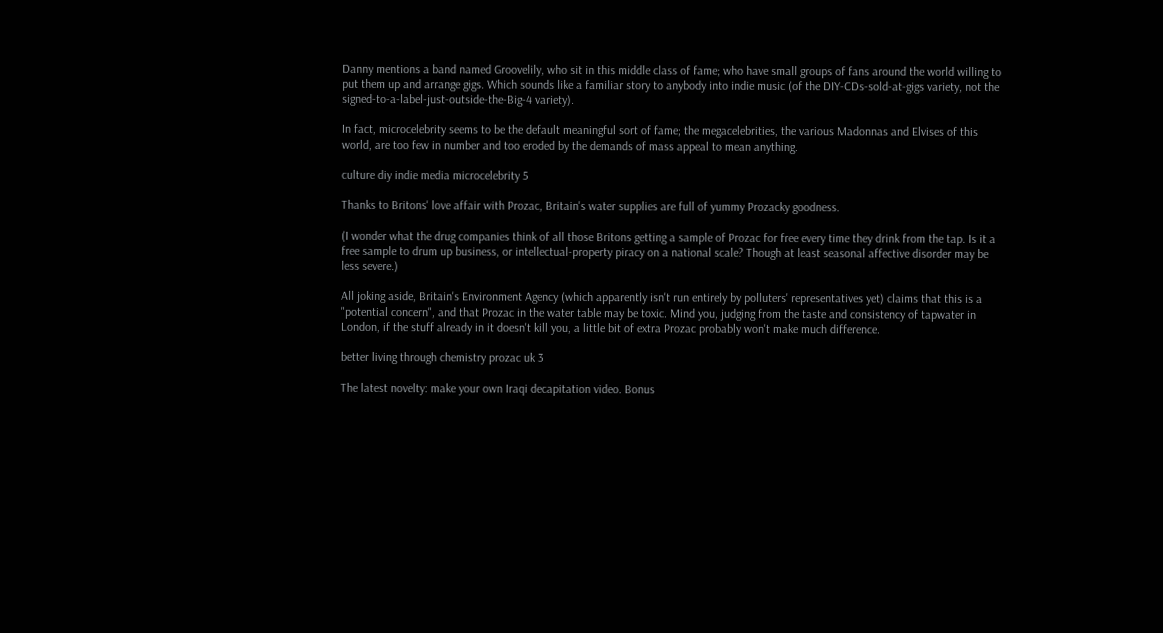Danny mentions a band named Groovelily, who sit in this middle class of fame; who have small groups of fans around the world willing to put them up and arrange gigs. Which sounds like a familiar story to anybody into indie music (of the DIY-CDs-sold-at-gigs variety, not the signed-to-a-label-just-outside-the-Big-4 variety).

In fact, microcelebrity seems to be the default meaningful sort of fame; the megacelebrities, the various Madonnas and Elvises of this world, are too few in number and too eroded by the demands of mass appeal to mean anything.

culture diy indie media microcelebrity 5

Thanks to Britons' love affair with Prozac, Britain's water supplies are full of yummy Prozacky goodness.

(I wonder what the drug companies think of all those Britons getting a sample of Prozac for free every time they drink from the tap. Is it a free sample to drum up business, or intellectual-property piracy on a national scale? Though at least seasonal affective disorder may be less severe.)

All joking aside, Britain's Environment Agency (which apparently isn't run entirely by polluters' representatives yet) claims that this is a "potential concern", and that Prozac in the water table may be toxic. Mind you, judging from the taste and consistency of tapwater in London, if the stuff already in it doesn't kill you, a little bit of extra Prozac probably won't make much difference.

better living through chemistry prozac uk 3

The latest novelty: make your own Iraqi decapitation video. Bonus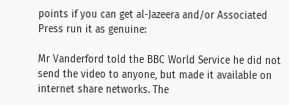points if you can get al-Jazeera and/or Associated Press run it as genuine:

Mr Vanderford told the BBC World Service he did not send the video to anyone, but made it available on internet share networks. The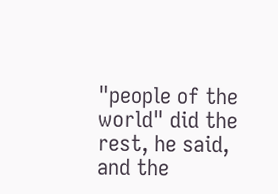"people of the world" did the rest, he said, and the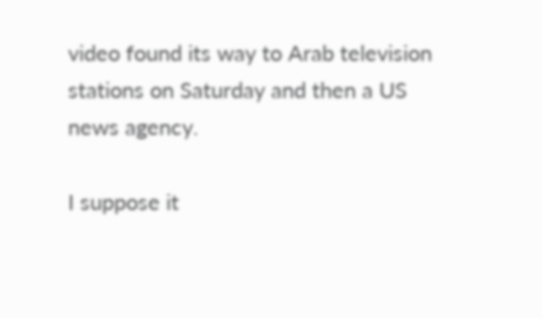video found its way to Arab television stations on Saturday and then a US news agency.

I suppose it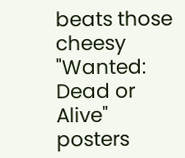beats those cheesy "Wanted: Dead or Alive" posters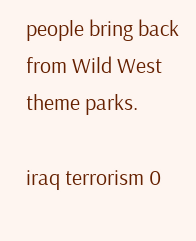people bring back from Wild West theme parks.

iraq terrorism 0